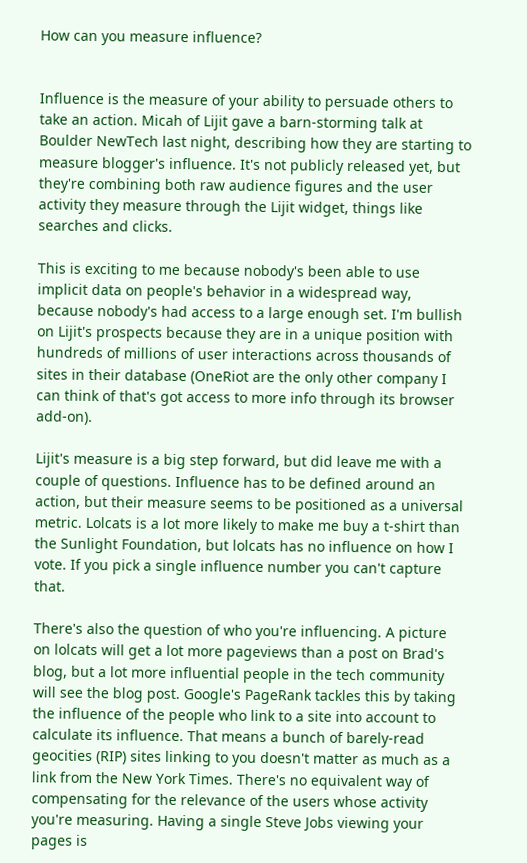How can you measure influence?


Influence is the measure of your ability to persuade others to take an action. Micah of Lijit gave a barn-storming talk at Boulder NewTech last night, describing how they are starting to measure blogger's influence. It's not publicly released yet, but they're combining both raw audience figures and the user activity they measure through the Lijit widget, things like searches and clicks.

This is exciting to me because nobody's been able to use implicit data on people's behavior in a widespread way, because nobody's had access to a large enough set. I'm bullish on Lijit's prospects because they are in a unique position with hundreds of millions of user interactions across thousands of sites in their database (OneRiot are the only other company I can think of that's got access to more info through its browser add-on).

Lijit's measure is a big step forward, but did leave me with a couple of questions. Influence has to be defined around an action, but their measure seems to be positioned as a universal metric. Lolcats is a lot more likely to make me buy a t-shirt than the Sunlight Foundation, but lolcats has no influence on how I vote. If you pick a single influence number you can't capture that.

There's also the question of who you're influencing. A picture on lolcats will get a lot more pageviews than a post on Brad's blog, but a lot more influential people in the tech community will see the blog post. Google's PageRank tackles this by taking the influence of the people who link to a site into account to calculate its influence. That means a bunch of barely-read geocities (RIP) sites linking to you doesn't matter as much as a link from the New York Times. There's no equivalent way of compensating for the relevance of the users whose activity you're measuring. Having a single Steve Jobs viewing your pages is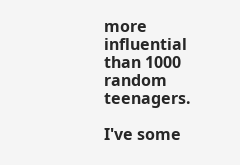more influential than 1000 random teenagers.

I've some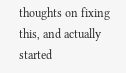thoughts on fixing this, and actually started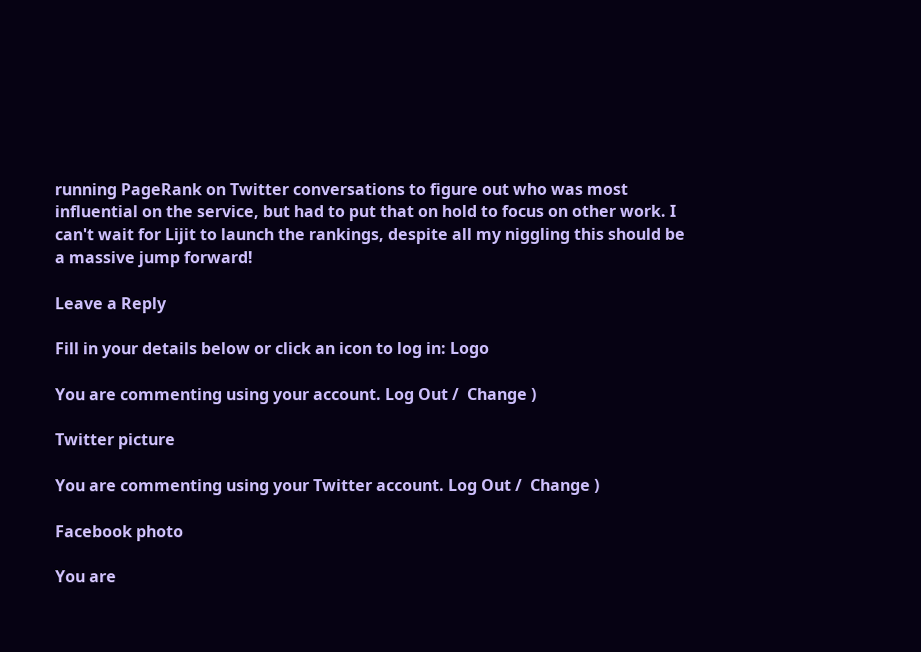running PageRank on Twitter conversations to figure out who was most influential on the service, but had to put that on hold to focus on other work. I can't wait for Lijit to launch the rankings, despite all my niggling this should be a massive jump forward!

Leave a Reply

Fill in your details below or click an icon to log in: Logo

You are commenting using your account. Log Out /  Change )

Twitter picture

You are commenting using your Twitter account. Log Out /  Change )

Facebook photo

You are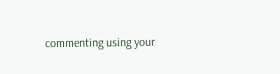commenting using your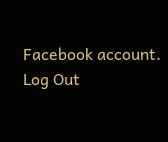Facebook account. Log Out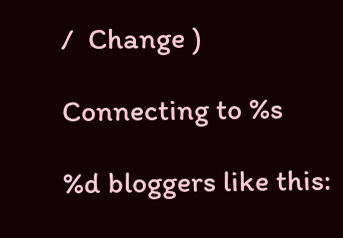/  Change )

Connecting to %s

%d bloggers like this: